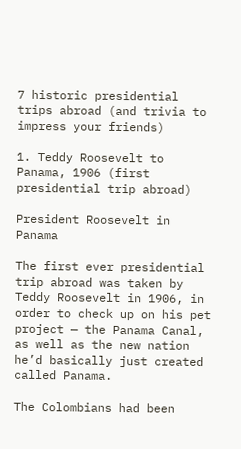7 historic presidential trips abroad (and trivia to impress your friends)

1. Teddy Roosevelt to Panama, 1906 (first presidential trip abroad)

President Roosevelt in Panama

The first ever presidential trip abroad was taken by Teddy Roosevelt in 1906, in order to check up on his pet project — the Panama Canal, as well as the new nation he’d basically just created called Panama.

The Colombians had been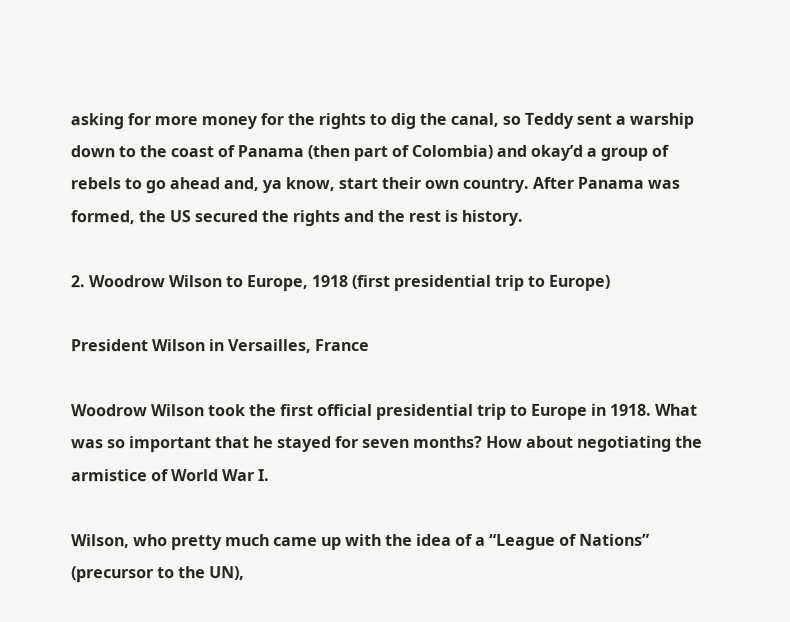asking for more money for the rights to dig the canal, so Teddy sent a warship down to the coast of Panama (then part of Colombia) and okay’d a group of rebels to go ahead and, ya know, start their own country. After Panama was formed, the US secured the rights and the rest is history.

2. Woodrow Wilson to Europe, 1918 (first presidential trip to Europe)

President Wilson in Versailles, France

Woodrow Wilson took the first official presidential trip to Europe in 1918. What was so important that he stayed for seven months? How about negotiating the armistice of World War I.

Wilson, who pretty much came up with the idea of a “League of Nations” (precursor to the UN),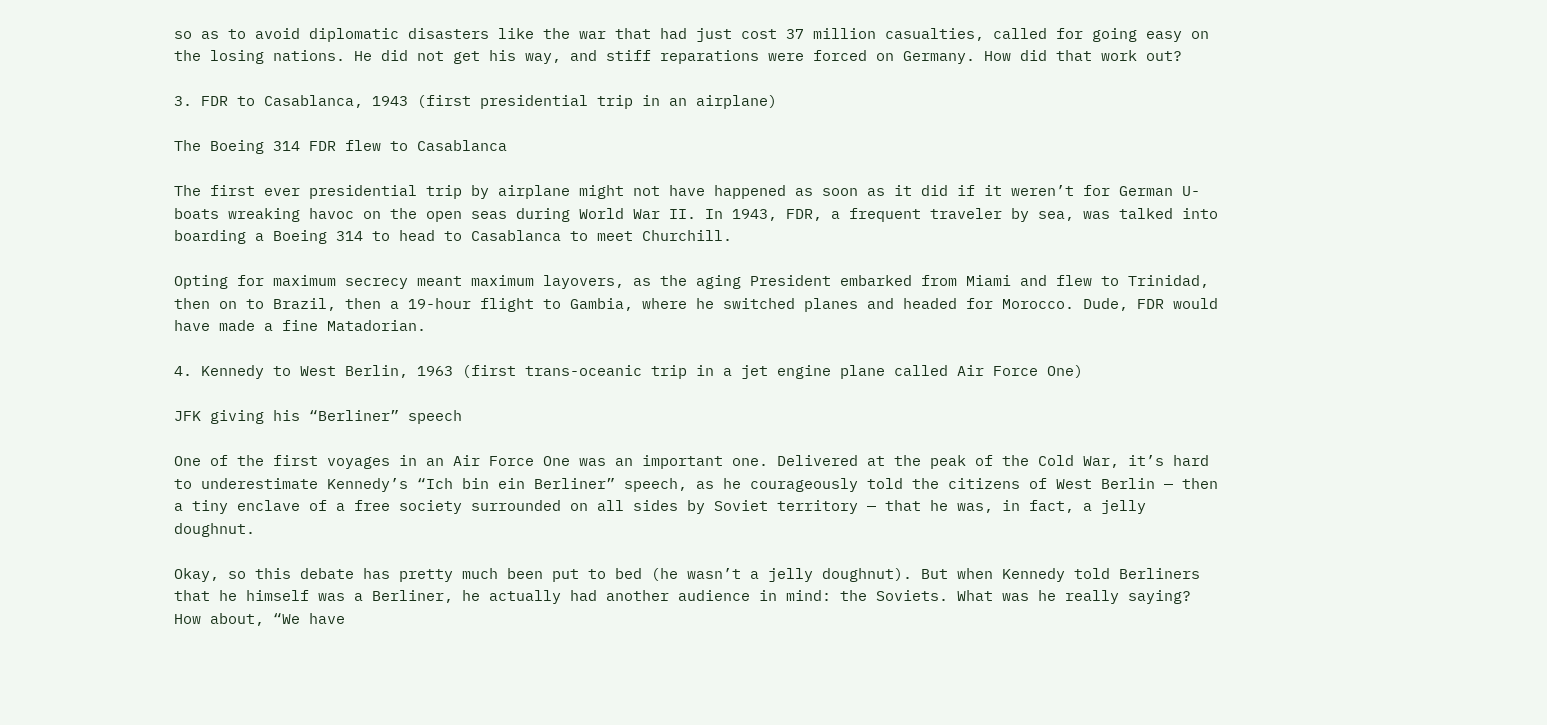so as to avoid diplomatic disasters like the war that had just cost 37 million casualties, called for going easy on the losing nations. He did not get his way, and stiff reparations were forced on Germany. How did that work out?

3. FDR to Casablanca, 1943 (first presidential trip in an airplane)

The Boeing 314 FDR flew to Casablanca

The first ever presidential trip by airplane might not have happened as soon as it did if it weren’t for German U-boats wreaking havoc on the open seas during World War II. In 1943, FDR, a frequent traveler by sea, was talked into boarding a Boeing 314 to head to Casablanca to meet Churchill.

Opting for maximum secrecy meant maximum layovers, as the aging President embarked from Miami and flew to Trinidad, then on to Brazil, then a 19-hour flight to Gambia, where he switched planes and headed for Morocco. Dude, FDR would have made a fine Matadorian.

4. Kennedy to West Berlin, 1963 (first trans-oceanic trip in a jet engine plane called Air Force One)

JFK giving his “Berliner” speech

One of the first voyages in an Air Force One was an important one. Delivered at the peak of the Cold War, it’s hard to underestimate Kennedy’s “Ich bin ein Berliner” speech, as he courageously told the citizens of West Berlin — then a tiny enclave of a free society surrounded on all sides by Soviet territory — that he was, in fact, a jelly doughnut.

Okay, so this debate has pretty much been put to bed (he wasn’t a jelly doughnut). But when Kennedy told Berliners that he himself was a Berliner, he actually had another audience in mind: the Soviets. What was he really saying? How about, “We have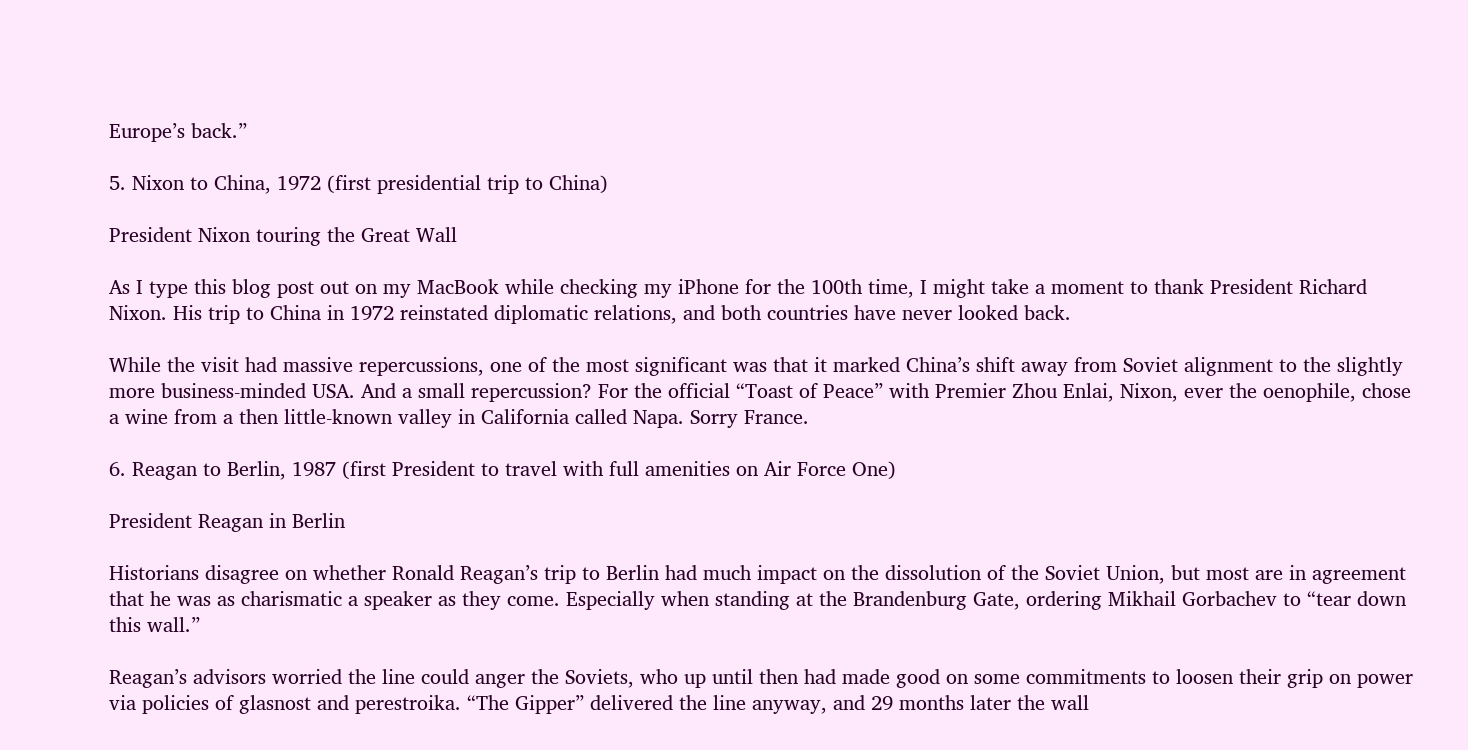Europe’s back.”

5. Nixon to China, 1972 (first presidential trip to China)

President Nixon touring the Great Wall

As I type this blog post out on my MacBook while checking my iPhone for the 100th time, I might take a moment to thank President Richard Nixon. His trip to China in 1972 reinstated diplomatic relations, and both countries have never looked back.

While the visit had massive repercussions, one of the most significant was that it marked China’s shift away from Soviet alignment to the slightly more business-minded USA. And a small repercussion? For the official “Toast of Peace” with Premier Zhou Enlai, Nixon, ever the oenophile, chose a wine from a then little-known valley in California called Napa. Sorry France.

6. Reagan to Berlin, 1987 (first President to travel with full amenities on Air Force One)

President Reagan in Berlin

Historians disagree on whether Ronald Reagan’s trip to Berlin had much impact on the dissolution of the Soviet Union, but most are in agreement that he was as charismatic a speaker as they come. Especially when standing at the Brandenburg Gate, ordering Mikhail Gorbachev to “tear down this wall.”

Reagan’s advisors worried the line could anger the Soviets, who up until then had made good on some commitments to loosen their grip on power via policies of glasnost and perestroika. “The Gipper” delivered the line anyway, and 29 months later the wall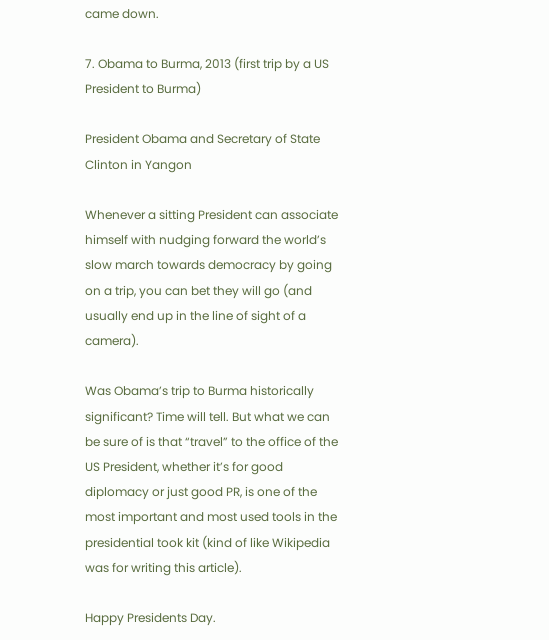came down.

7. Obama to Burma, 2013 (first trip by a US President to Burma)

President Obama and Secretary of State Clinton in Yangon

Whenever a sitting President can associate himself with nudging forward the world’s slow march towards democracy by going on a trip, you can bet they will go (and usually end up in the line of sight of a camera).

Was Obama’s trip to Burma historically significant? Time will tell. But what we can be sure of is that “travel” to the office of the US President, whether it’s for good diplomacy or just good PR, is one of the most important and most used tools in the presidential took kit (kind of like Wikipedia was for writing this article).

Happy Presidents Day.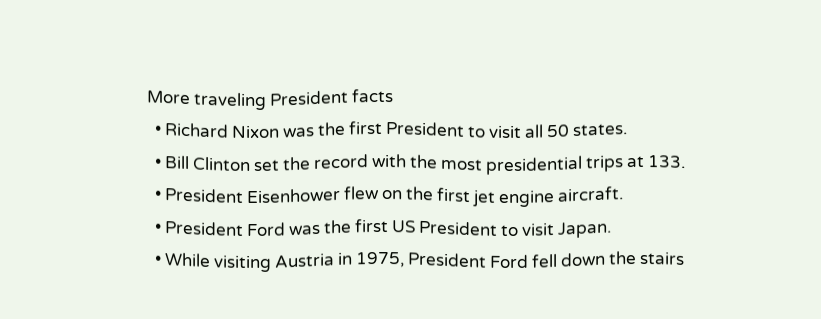More traveling President facts
  • Richard Nixon was the first President to visit all 50 states.
  • Bill Clinton set the record with the most presidential trips at 133.
  • President Eisenhower flew on the first jet engine aircraft.
  • President Ford was the first US President to visit Japan.
  • While visiting Austria in 1975, President Ford fell down the stairs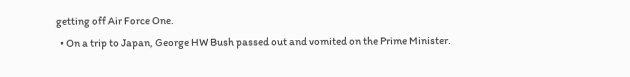getting off Air Force One.
  • On a trip to Japan, George HW Bush passed out and vomited on the Prime Minister.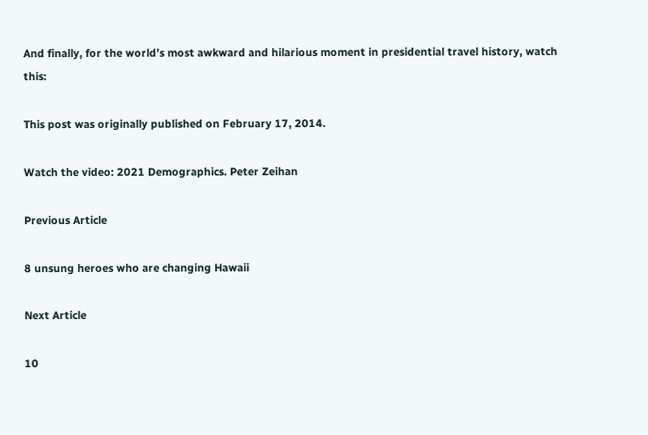And finally, for the world’s most awkward and hilarious moment in presidential travel history, watch this:

This post was originally published on February 17, 2014.

Watch the video: 2021 Demographics. Peter Zeihan

Previous Article

8 unsung heroes who are changing Hawaii

Next Article

10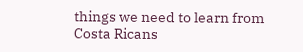things we need to learn from Costa Ricans